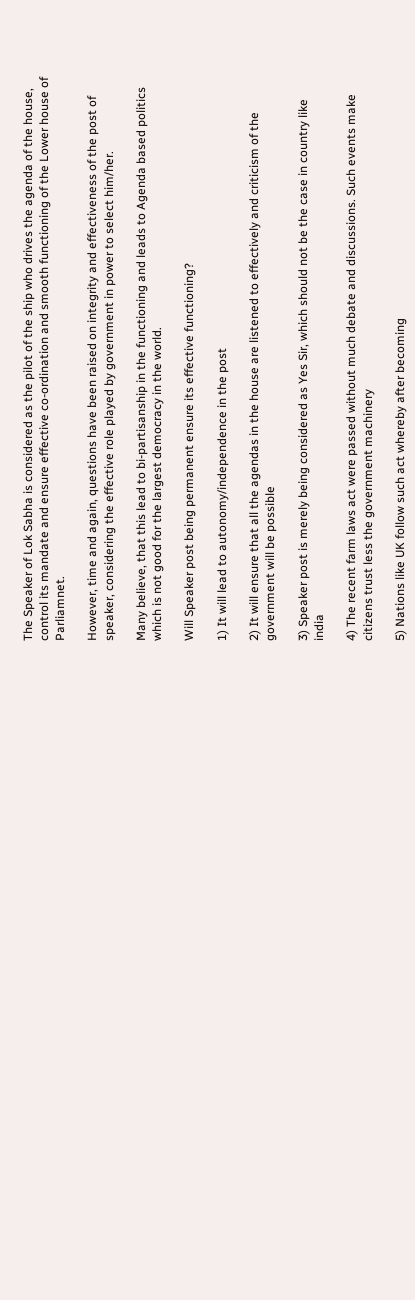The Speaker of Lok Sabha is considered as the pilot of the ship who drives the agenda of the house, control its mandate and ensure effective co-ordination and smooth functioning of the Lower house of Parliamnet.

However, time and again, questions have been raised on integrity and effectiveness of the post of speaker, considering the effective role played by government in power to select him/her.

Many believe, that this lead to bi-partisanship in the functioning and leads to Agenda based politics which is not good for the largest democracy in the world.

Will Speaker post being permanent ensure its effective functioning?

1) It will lead to autonomy/independence in the post

2) It will ensure that all the agendas in the house are listened to effectively and criticism of the government will be possible

3) Speaker post is merely being considered as Yes Sir, which should not be the case in country like india

4) The recent farm laws act were passed without much debate and discussions. Such events make citizens trust less the government machinery

5) Nations like UK follow such act whereby after becoming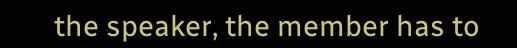the speaker, the member has to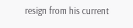resign from his current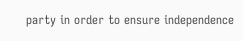party in order to ensure independence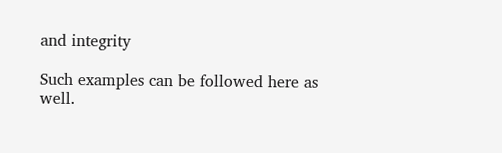and integrity

Such examples can be followed here as well.